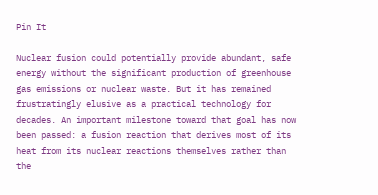Pin It

Nuclear fusion could potentially provide abundant, safe energy without the significant production of greenhouse gas emissions or nuclear waste. But it has remained frustratingly elusive as a practical technology for decades. An important milestone toward that goal has now been passed: a fusion reaction that derives most of its heat from its nuclear reactions themselves rather than the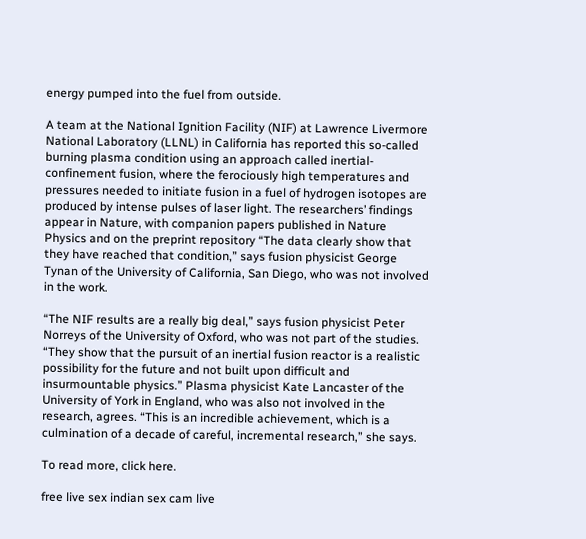energy pumped into the fuel from outside.

A team at the National Ignition Facility (NIF) at Lawrence Livermore National Laboratory (LLNL) in California has reported this so-called burning plasma condition using an approach called inertial-confinement fusion, where the ferociously high temperatures and pressures needed to initiate fusion in a fuel of hydrogen isotopes are produced by intense pulses of laser light. The researchers’ findings appear in Nature, with companion papers published in Nature Physics and on the preprint repository “The data clearly show that they have reached that condition,” says fusion physicist George Tynan of the University of California, San Diego, who was not involved in the work.

“The NIF results are a really big deal,” says fusion physicist Peter Norreys of the University of Oxford, who was not part of the studies. “They show that the pursuit of an inertial fusion reactor is a realistic possibility for the future and not built upon difficult and insurmountable physics.” Plasma physicist Kate Lancaster of the University of York in England, who was also not involved in the research, agrees. “This is an incredible achievement, which is a culmination of a decade of careful, incremental research,” she says.

To read more, click here.

free live sex indian sex cam live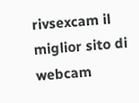rivsexcam il miglior sito di webcam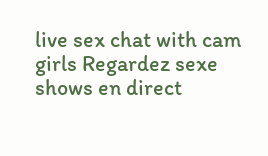live sex chat with cam girls Regardez sexe shows en direct